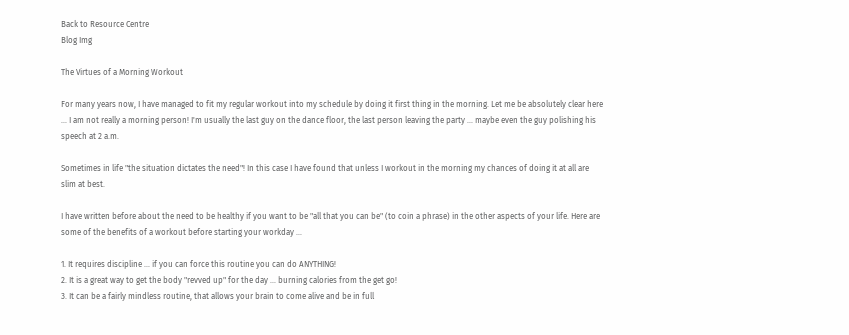Back to Resource Centre
Blog Img

The Virtues of a Morning Workout

For many years now, I have managed to fit my regular workout into my schedule by doing it first thing in the morning. Let me be absolutely clear here ... I am not really a morning person! I'm usually the last guy on the dance floor, the last person leaving the party ... maybe even the guy polishing his speech at 2 a.m.

Sometimes in life "the situation dictates the need"! In this case I have found that unless I workout in the morning my chances of doing it at all are slim at best.

I have written before about the need to be healthy if you want to be "all that you can be" (to coin a phrase) in the other aspects of your life. Here are some of the benefits of a workout before starting your workday ...

1. It requires discipline ... if you can force this routine you can do ANYTHING!
2. It is a great way to get the body "revved up" for the day ... burning calories from the get go!
3. It can be a fairly mindless routine, that allows your brain to come alive and be in full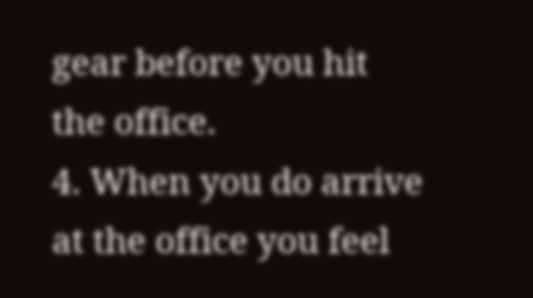gear before you hit the office.
4. When you do arrive at the office you feel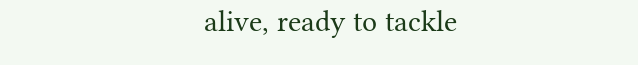alive, ready to tackle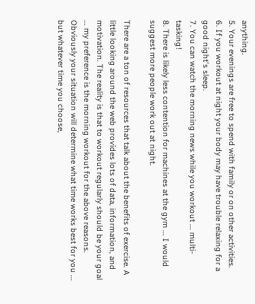anything.
5. Your evenings are free to spend with family or on other activities.
6. If you workout at night your body may have trouble relaxing for a good night's sleep.
7. You can watch the morning news while you workout ... multi-tasking!
8. There is likely less contention for machines at the gym ... I would suggest more people work out at night.

There are a ton of resources that talk about the benefits of exercise. A little looking around the web provides lots of data, information, and motivation. The reality is that to workout regularly should be your goal ... my preference is the morning workout for the above reasons. Obviously your situation will determine what time works best for you ... but whatever time you choose,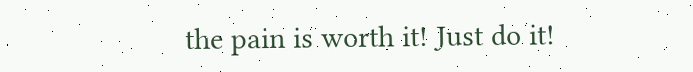the pain is worth it! Just do it!